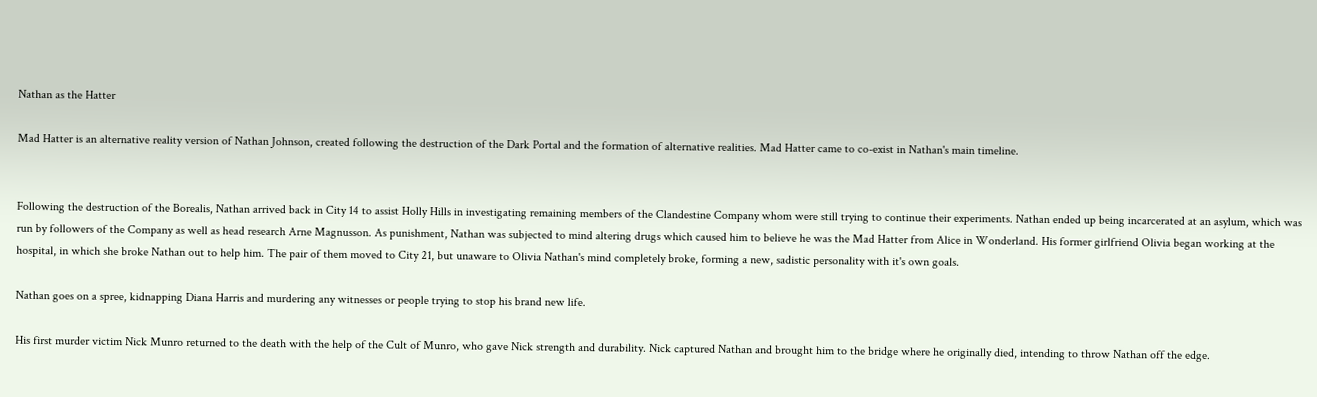Nathan as the Hatter

Mad Hatter is an alternative reality version of Nathan Johnson, created following the destruction of the Dark Portal and the formation of alternative realities. Mad Hatter came to co-exist in Nathan's main timeline.


Following the destruction of the Borealis, Nathan arrived back in City 14 to assist Holly Hills in investigating remaining members of the Clandestine Company whom were still trying to continue their experiments. Nathan ended up being incarcerated at an asylum, which was run by followers of the Company as well as head research Arne Magnusson. As punishment, Nathan was subjected to mind altering drugs which caused him to believe he was the Mad Hatter from Alice in Wonderland. His former girlfriend Olivia began working at the hospital, in which she broke Nathan out to help him. The pair of them moved to City 21, but unaware to Olivia Nathan's mind completely broke, forming a new, sadistic personality with it's own goals.

Nathan goes on a spree, kidnapping Diana Harris and murdering any witnesses or people trying to stop his brand new life.

His first murder victim Nick Munro returned to the death with the help of the Cult of Munro, who gave Nick strength and durability. Nick captured Nathan and brought him to the bridge where he originally died, intending to throw Nathan off the edge.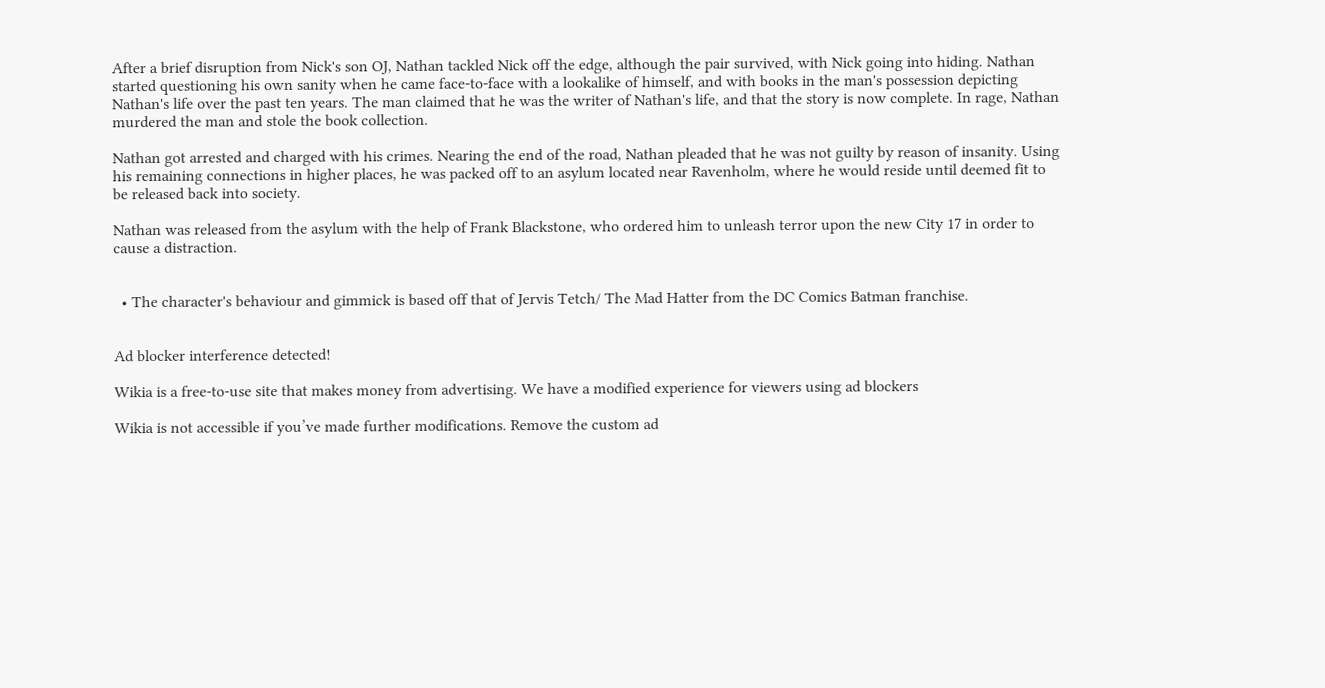After a brief disruption from Nick's son OJ, Nathan tackled Nick off the edge, although the pair survived, with Nick going into hiding. Nathan started questioning his own sanity when he came face-to-face with a lookalike of himself, and with books in the man's possession depicting Nathan's life over the past ten years. The man claimed that he was the writer of Nathan's life, and that the story is now complete. In rage, Nathan murdered the man and stole the book collection.

Nathan got arrested and charged with his crimes. Nearing the end of the road, Nathan pleaded that he was not guilty by reason of insanity. Using his remaining connections in higher places, he was packed off to an asylum located near Ravenholm, where he would reside until deemed fit to be released back into society.

Nathan was released from the asylum with the help of Frank Blackstone, who ordered him to unleash terror upon the new City 17 in order to cause a distraction.


  • The character's behaviour and gimmick is based off that of Jervis Tetch/ The Mad Hatter from the DC Comics Batman franchise.


Ad blocker interference detected!

Wikia is a free-to-use site that makes money from advertising. We have a modified experience for viewers using ad blockers

Wikia is not accessible if you’ve made further modifications. Remove the custom ad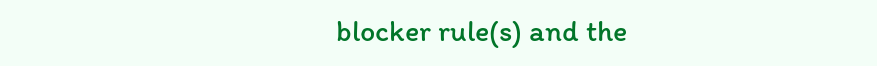blocker rule(s) and the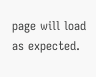page will load as expected.